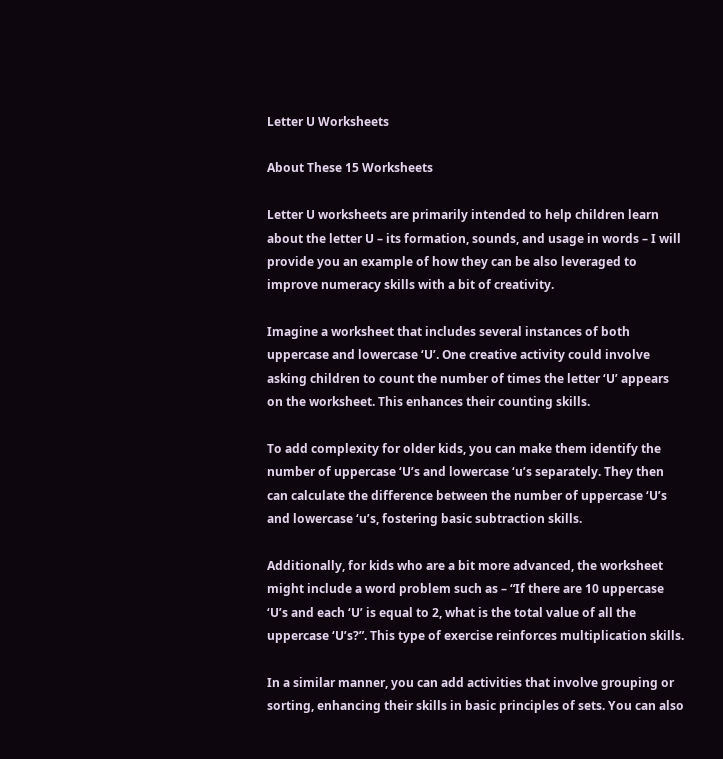Letter U Worksheets

About These 15 Worksheets

Letter U worksheets are primarily intended to help children learn about the letter U – its formation, sounds, and usage in words – I will provide you an example of how they can be also leveraged to improve numeracy skills with a bit of creativity.

Imagine a worksheet that includes several instances of both uppercase and lowercase ‘U’. One creative activity could involve asking children to count the number of times the letter ‘U’ appears on the worksheet. This enhances their counting skills.

To add complexity for older kids, you can make them identify the number of uppercase ‘U’s and lowercase ‘u’s separately. They then can calculate the difference between the number of uppercase ‘U’s and lowercase ‘u’s, fostering basic subtraction skills.

Additionally, for kids who are a bit more advanced, the worksheet might include a word problem such as – “If there are 10 uppercase ‘U’s and each ‘U’ is equal to 2, what is the total value of all the uppercase ‘U’s?”. This type of exercise reinforces multiplication skills.

In a similar manner, you can add activities that involve grouping or sorting, enhancing their skills in basic principles of sets. You can also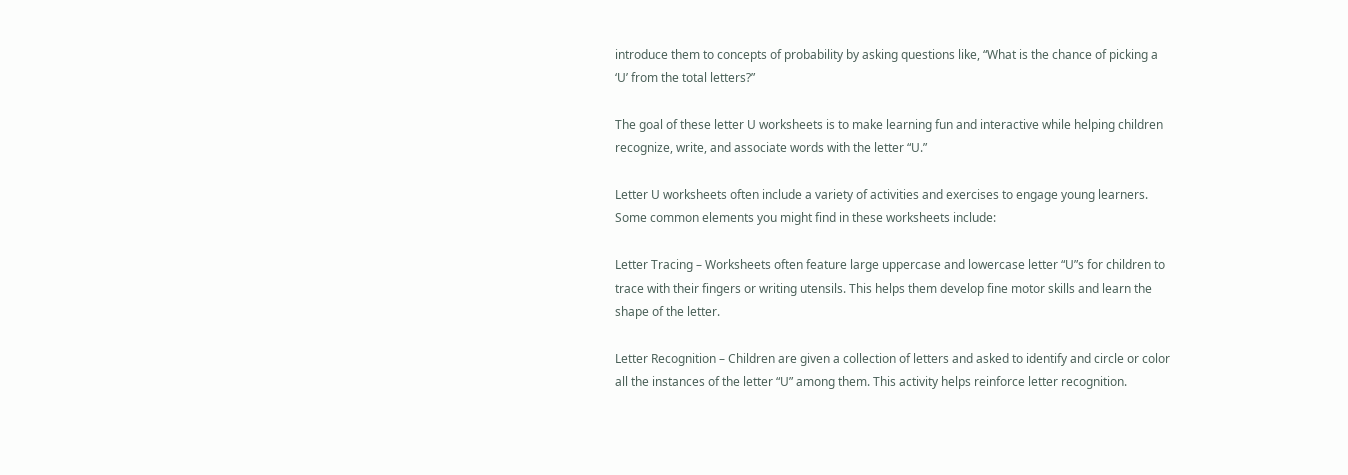introduce them to concepts of probability by asking questions like, “What is the chance of picking a ‘U’ from the total letters?”

The goal of these letter U worksheets is to make learning fun and interactive while helping children recognize, write, and associate words with the letter “U.”

Letter U worksheets often include a variety of activities and exercises to engage young learners. Some common elements you might find in these worksheets include:

Letter Tracing – Worksheets often feature large uppercase and lowercase letter “U”s for children to trace with their fingers or writing utensils. This helps them develop fine motor skills and learn the shape of the letter.

Letter Recognition – Children are given a collection of letters and asked to identify and circle or color all the instances of the letter “U” among them. This activity helps reinforce letter recognition.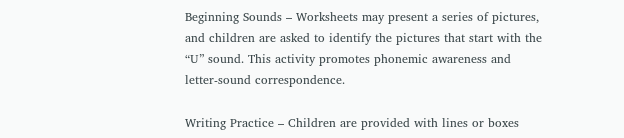Beginning Sounds – Worksheets may present a series of pictures, and children are asked to identify the pictures that start with the “U” sound. This activity promotes phonemic awareness and letter-sound correspondence.

Writing Practice – Children are provided with lines or boxes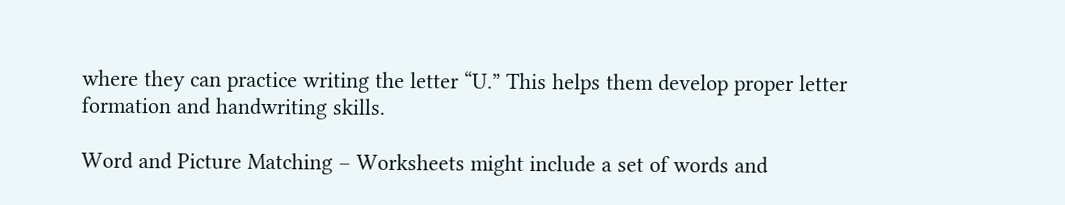where they can practice writing the letter “U.” This helps them develop proper letter formation and handwriting skills.

Word and Picture Matching – Worksheets might include a set of words and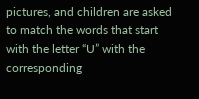pictures, and children are asked to match the words that start with the letter “U” with the corresponding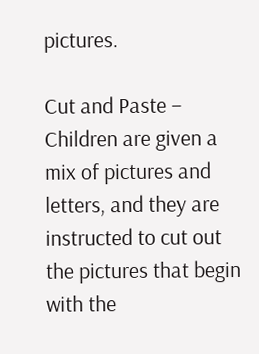pictures.

Cut and Paste – Children are given a mix of pictures and letters, and they are instructed to cut out the pictures that begin with the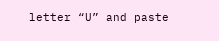letter “U” and paste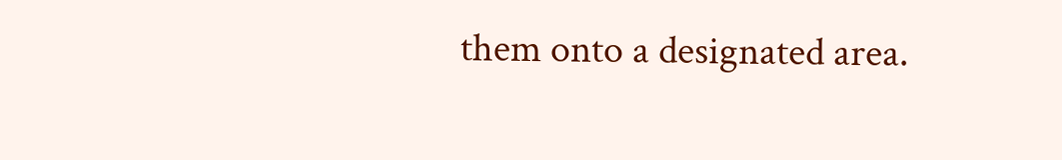them onto a designated area.